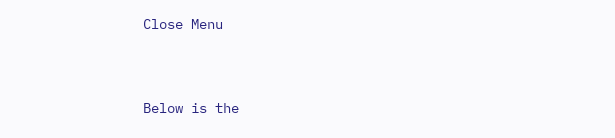Close Menu


Below is the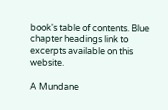book's table of contents. Blue chapter headings link to excerpts available on this website.

A Mundane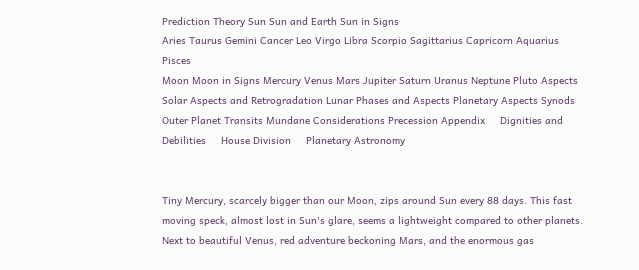Prediction Theory Sun Sun and Earth Sun in Signs
Aries Taurus Gemini Cancer Leo Virgo Libra Scorpio Sagittarius Capricorn Aquarius Pisces
Moon Moon in Signs Mercury Venus Mars Jupiter Saturn Uranus Neptune Pluto Aspects Solar Aspects and Retrogradation Lunar Phases and Aspects Planetary Aspects Synods Outer Planet Transits Mundane Considerations Precession Appendix     Dignities and Debilities     House Division     Planetary Astronomy


Tiny Mercury, scarcely bigger than our Moon, zips around Sun every 88 days. This fast moving speck, almost lost in Sun's glare, seems a lightweight compared to other planets. Next to beautiful Venus, red adventure beckoning Mars, and the enormous gas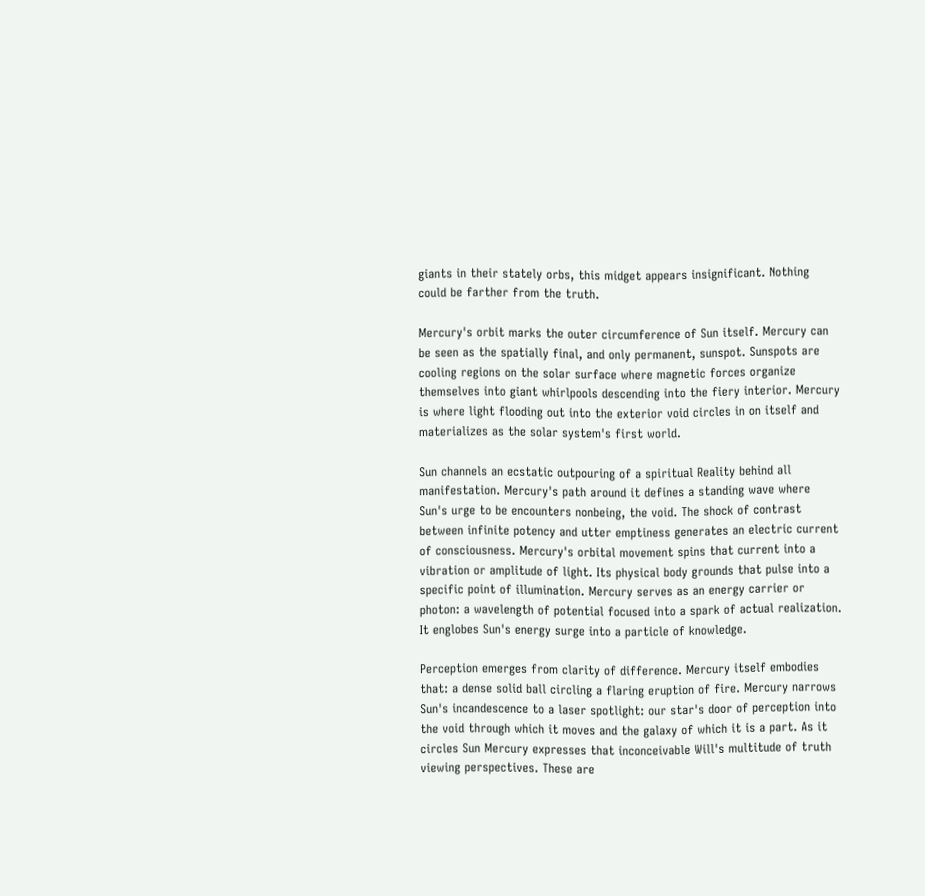giants in their stately orbs, this midget appears insignificant. Nothing could be farther from the truth.

Mercury's orbit marks the outer circumference of Sun itself. Mercury can be seen as the spatially final, and only permanent, sunspot. Sunspots are cooling regions on the solar surface where magnetic forces organize themselves into giant whirlpools descending into the fiery interior. Mercury is where light flooding out into the exterior void circles in on itself and materializes as the solar system's first world.

Sun channels an ecstatic outpouring of a spiritual Reality behind all manifestation. Mercury's path around it defines a standing wave where Sun's urge to be encounters nonbeing, the void. The shock of contrast between infinite potency and utter emptiness generates an electric current of consciousness. Mercury's orbital movement spins that current into a vibration or amplitude of light. Its physical body grounds that pulse into a specific point of illumination. Mercury serves as an energy carrier or photon: a wavelength of potential focused into a spark of actual realization. It englobes Sun's energy surge into a particle of knowledge.

Perception emerges from clarity of difference. Mercury itself embodies that: a dense solid ball circling a flaring eruption of fire. Mercury narrows Sun's incandescence to a laser spotlight: our star's door of perception into the void through which it moves and the galaxy of which it is a part. As it circles Sun Mercury expresses that inconceivable Will's multitude of truth viewing perspectives. These are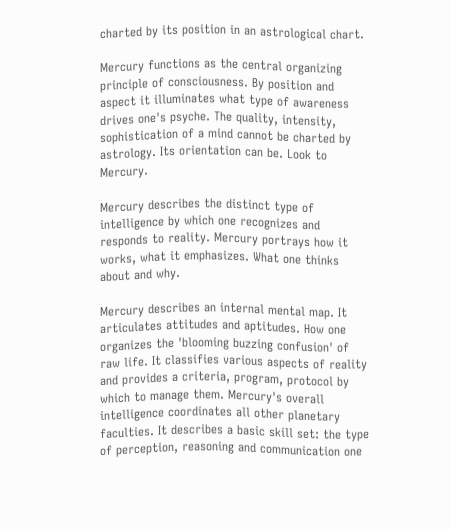charted by its position in an astrological chart.

Mercury functions as the central organizing principle of consciousness. By position and aspect it illuminates what type of awareness drives one's psyche. The quality, intensity, sophistication of a mind cannot be charted by astrology. Its orientation can be. Look to Mercury.

Mercury describes the distinct type of intelligence by which one recognizes and responds to reality. Mercury portrays how it works, what it emphasizes. What one thinks about and why.

Mercury describes an internal mental map. It articulates attitudes and aptitudes. How one organizes the 'blooming buzzing confusion' of raw life. It classifies various aspects of reality and provides a criteria, program, protocol by which to manage them. Mercury's overall intelligence coordinates all other planetary faculties. It describes a basic skill set: the type of perception, reasoning and communication one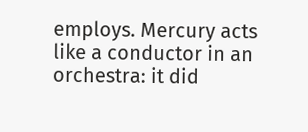employs. Mercury acts like a conductor in an orchestra: it did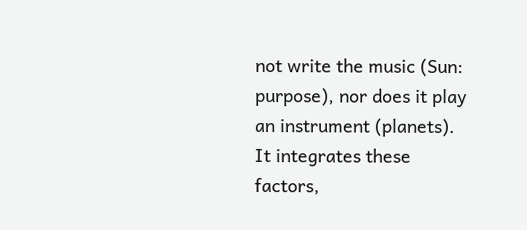not write the music (Sun: purpose), nor does it play an instrument (planets). It integrates these factors,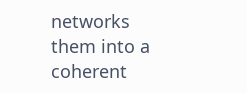networks them into a coherent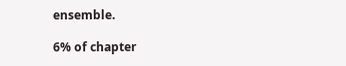ensemble.

6% of chapter